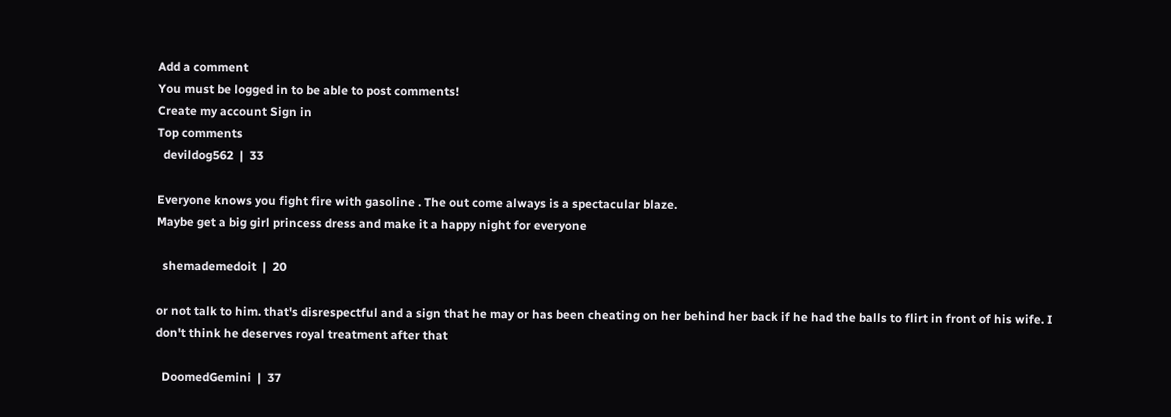Add a comment
You must be logged in to be able to post comments!
Create my account Sign in
Top comments
  devildog562  |  33

Everyone knows you fight fire with gasoline . The out come always is a spectacular blaze.
Maybe get a big girl princess dress and make it a happy night for everyone

  shemademedoit  |  20

or not talk to him. that's disrespectful and a sign that he may or has been cheating on her behind her back if he had the balls to flirt in front of his wife. I don't think he deserves royal treatment after that

  DoomedGemini  |  37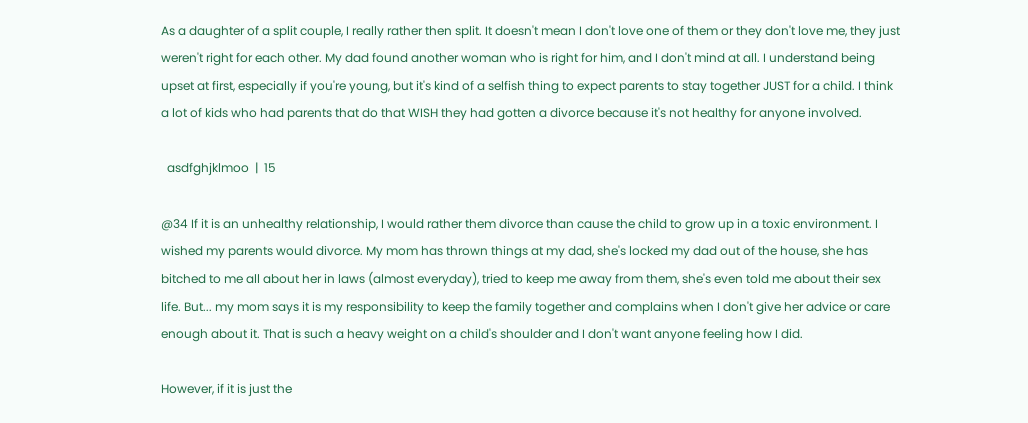As a daughter of a split couple, I really rather then split. It doesn't mean I don't love one of them or they don't love me, they just weren't right for each other. My dad found another woman who is right for him, and I don't mind at all. I understand being upset at first, especially if you're young, but it's kind of a selfish thing to expect parents to stay together JUST for a child. I think a lot of kids who had parents that do that WISH they had gotten a divorce because it's not healthy for anyone involved.

  asdfghjklmoo  |  15

@34 If it is an unhealthy relationship, I would rather them divorce than cause the child to grow up in a toxic environment. I wished my parents would divorce. My mom has thrown things at my dad, she's locked my dad out of the house, she has bitched to me all about her in laws (almost everyday), tried to keep me away from them, she's even told me about their sex life. But... my mom says it is my responsibility to keep the family together and complains when I don't give her advice or care enough about it. That is such a heavy weight on a child's shoulder and I don't want anyone feeling how I did.

However, if it is just the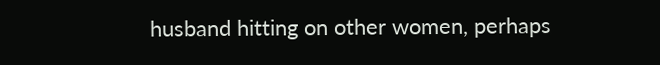husband hitting on other women, perhaps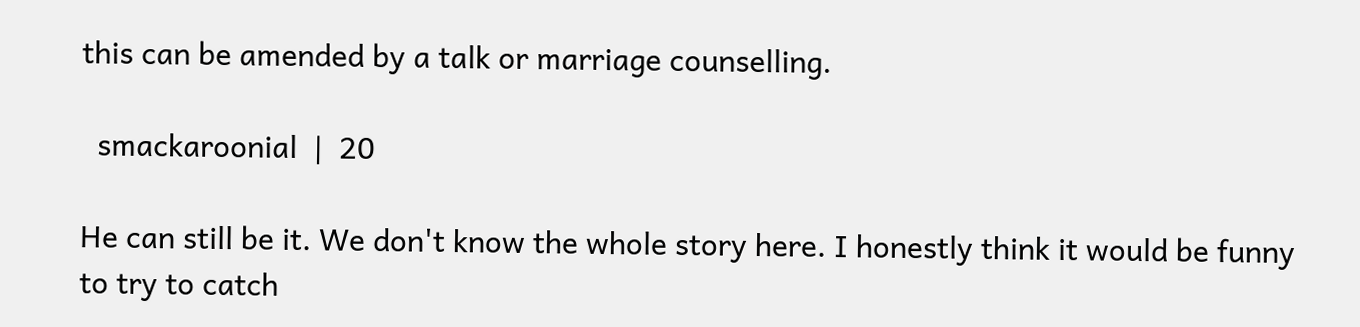this can be amended by a talk or marriage counselling.

  smackaroonial  |  20

He can still be it. We don't know the whole story here. I honestly think it would be funny to try to catch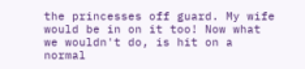the princesses off guard. My wife would be in on it too! Now what we wouldn't do, is hit on a normal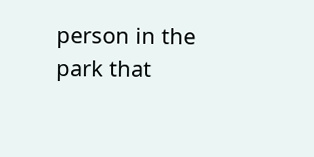person in the park that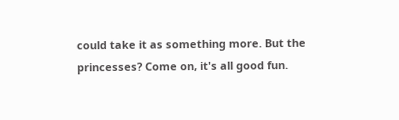could take it as something more. But the princesses? Come on, it's all good fun.